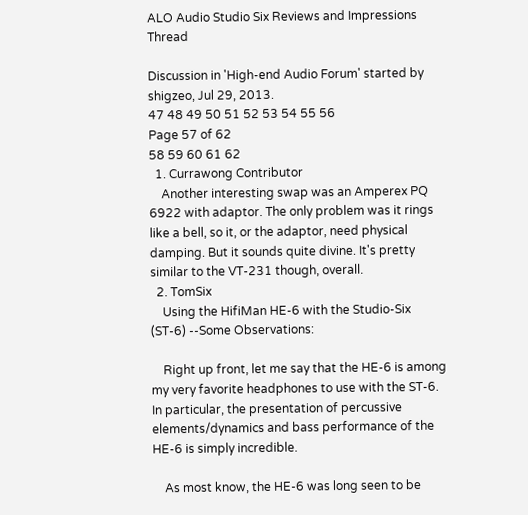ALO Audio Studio Six Reviews and Impressions Thread

Discussion in 'High-end Audio Forum' started by shigzeo, Jul 29, 2013.
47 48 49 50 51 52 53 54 55 56
Page 57 of 62
58 59 60 61 62
  1. Currawong Contributor
    Another interesting swap was an Amperex PQ 6922 with adaptor. The only problem was it rings like a bell, so it, or the adaptor, need physical damping. But it sounds quite divine. It's pretty similar to the VT-231 though, overall.
  2. TomSix
    Using the HifiMan HE-6 with the Studio-Six (ST-6) --Some Observations:

    Right up front, let me say that the HE-6 is among my very favorite headphones to use with the ST-6. In particular, the presentation of percussive elements/dynamics and bass performance of the HE-6 is simply incredible.

    As most know, the HE-6 was long seen to be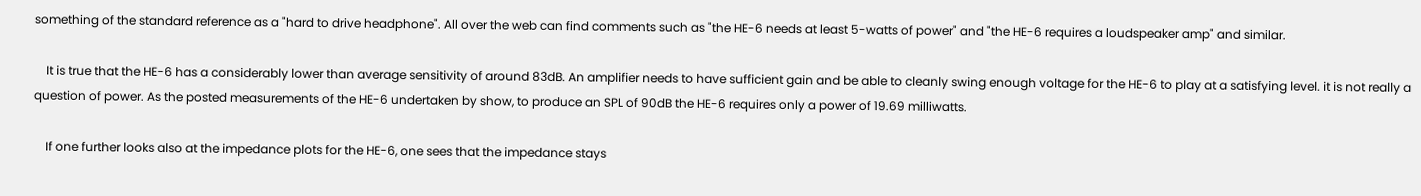something of the standard reference as a "hard to drive headphone". All over the web can find comments such as "the HE-6 needs at least 5-watts of power" and "the HE-6 requires a loudspeaker amp" and similar.

    It is true that the HE-6 has a considerably lower than average sensitivity of around 83dB. An amplifier needs to have sufficient gain and be able to cleanly swing enough voltage for the HE-6 to play at a satisfying level. it is not really a question of power. As the posted measurements of the HE-6 undertaken by show, to produce an SPL of 90dB the HE-6 requires only a power of 19.69 milliwatts.

    If one further looks also at the impedance plots for the HE-6, one sees that the impedance stays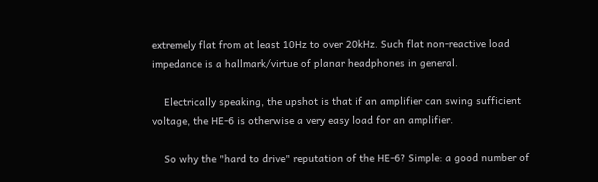extremely flat from at least 10Hz to over 20kHz. Such flat non-reactive load impedance is a hallmark/virtue of planar headphones in general.

    Electrically speaking, the upshot is that if an amplifier can swing sufficient voltage, the HE-6 is otherwise a very easy load for an amplifier.

    So why the "hard to drive" reputation of the HE-6? Simple: a good number of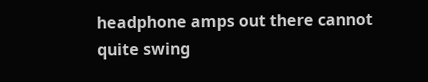headphone amps out there cannot quite swing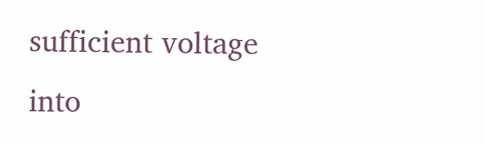sufficient voltage into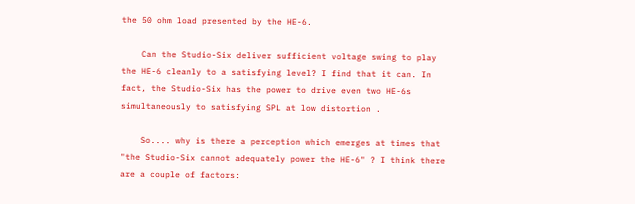the 50 ohm load presented by the HE-6.

    Can the Studio-Six deliver sufficient voltage swing to play the HE-6 cleanly to a satisfying level? I find that it can. In fact, the Studio-Six has the power to drive even two HE-6s simultaneously to satisfying SPL at low distortion .

    So.... why is there a perception which emerges at times that "the Studio-Six cannot adequately power the HE-6" ? I think there are a couple of factors: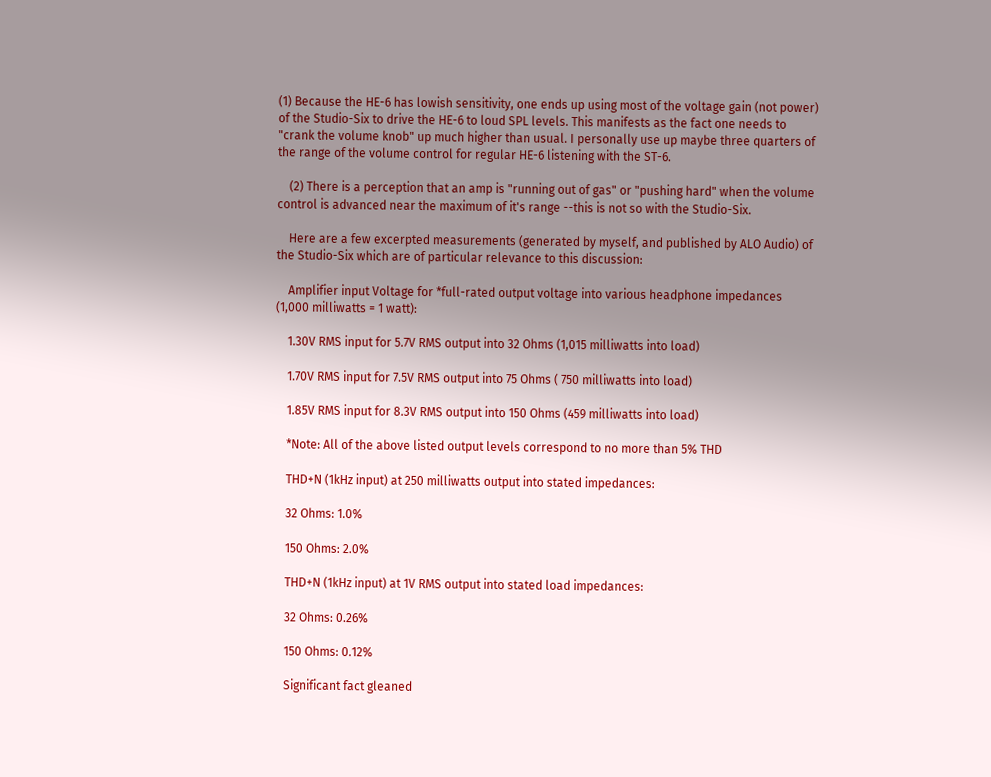(1) Because the HE-6 has lowish sensitivity, one ends up using most of the voltage gain (not power) of the Studio-Six to drive the HE-6 to loud SPL levels. This manifests as the fact one needs to "crank the volume knob" up much higher than usual. I personally use up maybe three quarters of the range of the volume control for regular HE-6 listening with the ST-6.

    (2) There is a perception that an amp is "running out of gas" or "pushing hard" when the volume control is advanced near the maximum of it's range --this is not so with the Studio-Six.

    Here are a few excerpted measurements (generated by myself, and published by ALO Audio) of the Studio-Six which are of particular relevance to this discussion:

    Amplifier input Voltage for *full-rated output voltage into various headphone impedances (1,000 milliwatts = 1 watt):

    1.30V RMS input for 5.7V RMS output into 32 Ohms (1,015 milliwatts into load)

    1.70V RMS input for 7.5V RMS output into 75 Ohms ( 750 milliwatts into load)

    1.85V RMS input for 8.3V RMS output into 150 Ohms (459 milliwatts into load)

    *Note: All of the above listed output levels correspond to no more than 5% THD

    THD+N (1kHz input) at 250 milliwatts output into stated impedances:

    32 Ohms: 1.0%

    150 Ohms: 2.0%

    THD+N (1kHz input) at 1V RMS output into stated load impedances:

    32 Ohms: 0.26%

    150 Ohms: 0.12%

    Significant fact gleaned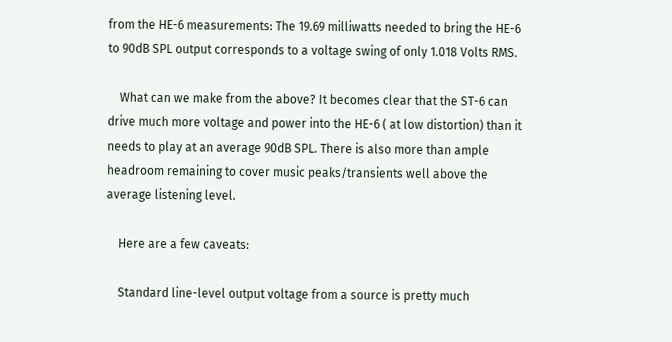from the HE-6 measurements: The 19.69 milliwatts needed to bring the HE-6 to 90dB SPL output corresponds to a voltage swing of only 1.018 Volts RMS.

    What can we make from the above? It becomes clear that the ST-6 can drive much more voltage and power into the HE-6 ( at low distortion) than it needs to play at an average 90dB SPL. There is also more than ample headroom remaining to cover music peaks/transients well above the average listening level.

    Here are a few caveats:

    Standard line-level output voltage from a source is pretty much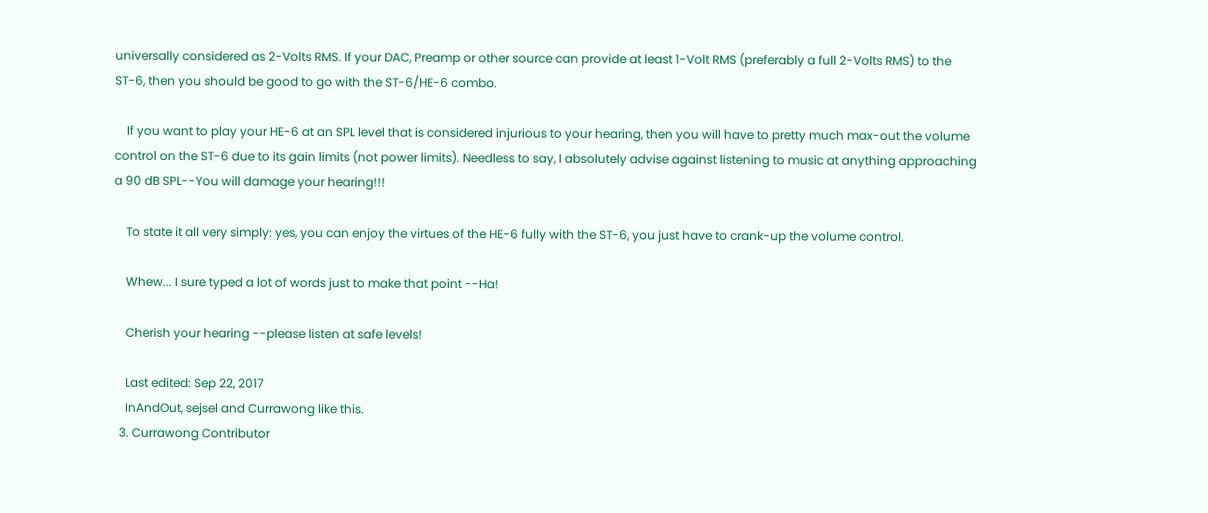universally considered as 2-Volts RMS. If your DAC, Preamp or other source can provide at least 1-Volt RMS (preferably a full 2-Volts RMS) to the ST-6, then you should be good to go with the ST-6/HE-6 combo.

    If you want to play your HE-6 at an SPL level that is considered injurious to your hearing, then you will have to pretty much max-out the volume control on the ST-6 due to its gain limits (not power limits). Needless to say, I absolutely advise against listening to music at anything approaching a 90 dB SPL--You will damage your hearing!!!

    To state it all very simply: yes, you can enjoy the virtues of the HE-6 fully with the ST-6, you just have to crank-up the volume control.

    Whew... I sure typed a lot of words just to make that point --Ha!

    Cherish your hearing --please listen at safe levels!

    Last edited: Sep 22, 2017
    InAndOut, sejsel and Currawong like this.
  3. Currawong Contributor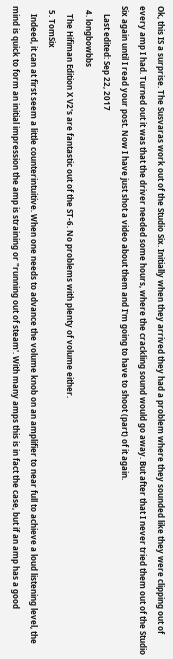Ok, this IS a surprise. The Susvaras work out of the Studio Six. Initially when they arrived they had a problem where they sounded like they were clipping out of every amp I had. Turned out it was that the driver needed some hours, where the crackling sound would go away. But after that I never tried them out of the Studio Six again until I read your post. Now I have just shot a video about them and I'm going to have to shoot (part) of it again.
    Last edited: Sep 22, 2017
  4. longbowbbs
    The Hifiman Edition X V2's are fantastic out of the ST-6. No problems with plenty of volume either.
  5. TomSix
    Indeed, it can at first seem a little counterintuitive. When one needs to advance the volume knob on an amplifier to near full to achieve a loud listening level, the mind is quick to form an initial impression the amp is straining or "running out of steam'. With many amps this is in fact the case, but if an amp has a good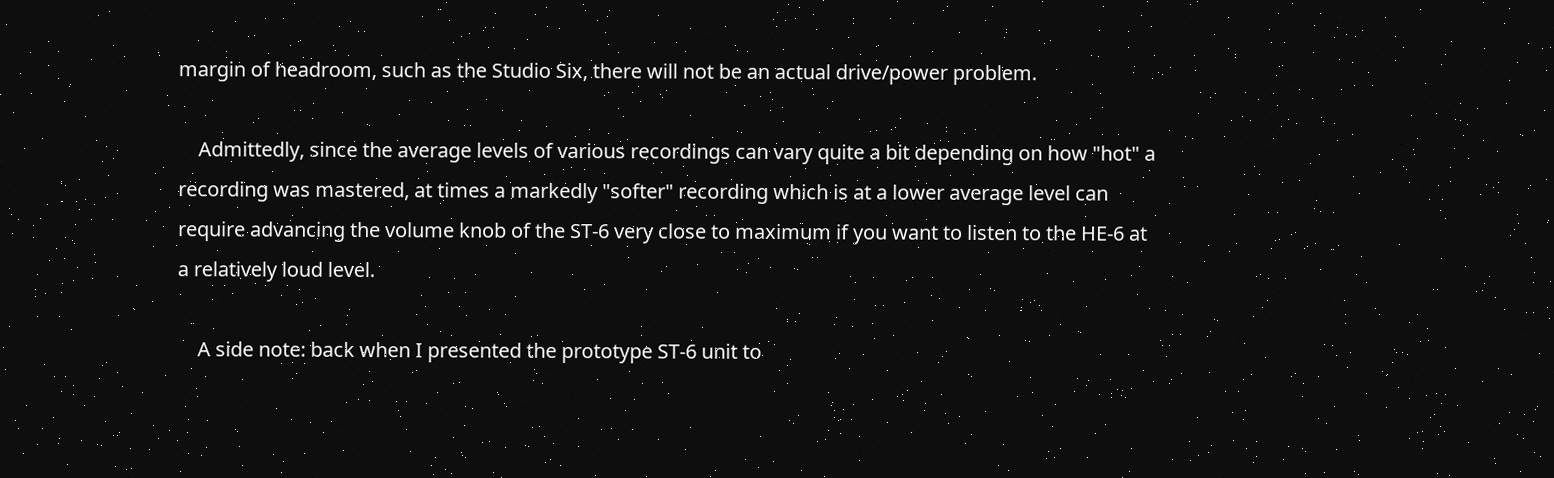margin of headroom, such as the Studio Six, there will not be an actual drive/power problem.

    Admittedly, since the average levels of various recordings can vary quite a bit depending on how "hot" a recording was mastered, at times a markedly "softer" recording which is at a lower average level can require advancing the volume knob of the ST-6 very close to maximum if you want to listen to the HE-6 at a relatively loud level.

    A side note: back when I presented the prototype ST-6 unit to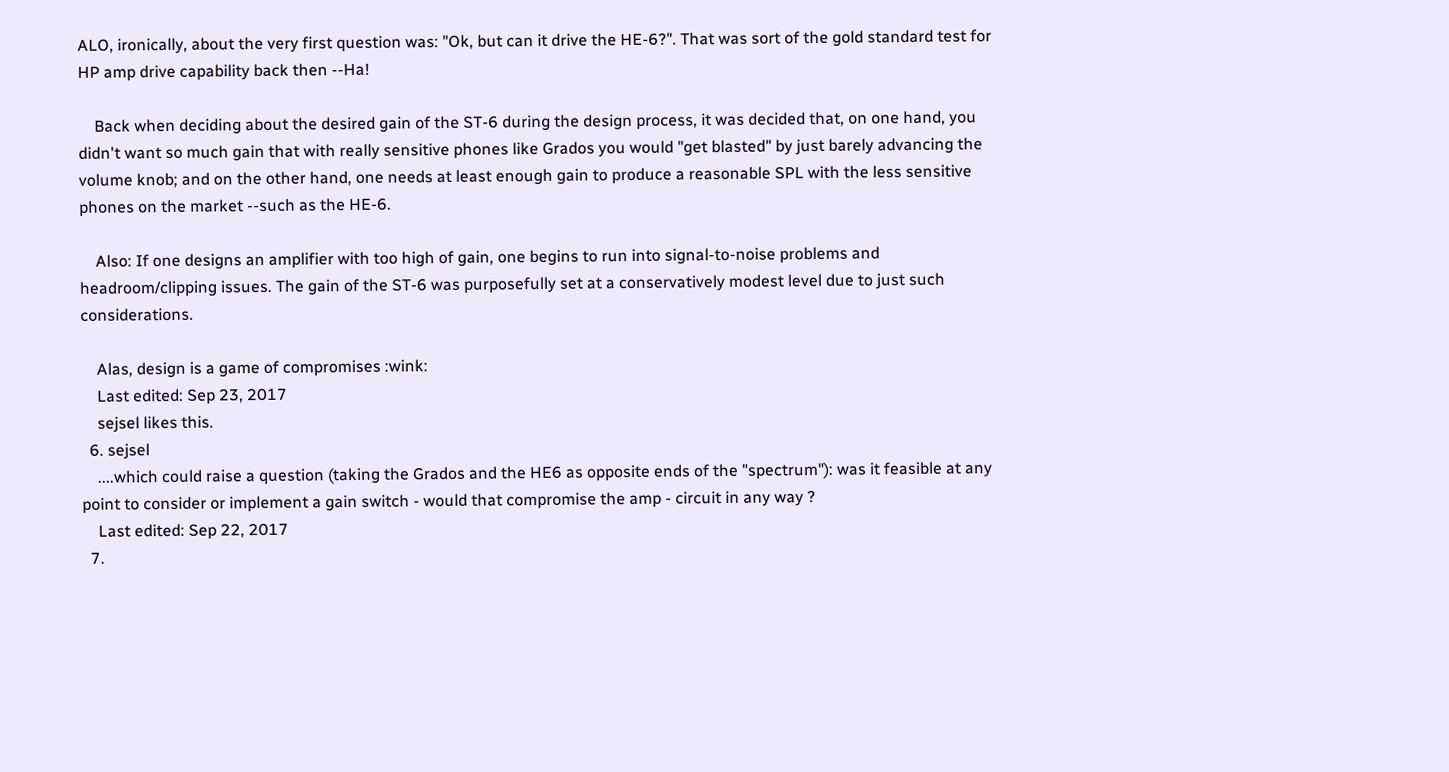ALO, ironically, about the very first question was: "Ok, but can it drive the HE-6?". That was sort of the gold standard test for HP amp drive capability back then --Ha!

    Back when deciding about the desired gain of the ST-6 during the design process, it was decided that, on one hand, you didn't want so much gain that with really sensitive phones like Grados you would "get blasted" by just barely advancing the volume knob; and on the other hand, one needs at least enough gain to produce a reasonable SPL with the less sensitive phones on the market --such as the HE-6.

    Also: If one designs an amplifier with too high of gain, one begins to run into signal-to-noise problems and headroom/clipping issues. The gain of the ST-6 was purposefully set at a conservatively modest level due to just such considerations.

    Alas, design is a game of compromises :wink:
    Last edited: Sep 23, 2017
    sejsel likes this.
  6. sejsel
    ....which could raise a question (taking the Grados and the HE6 as opposite ends of the "spectrum"): was it feasible at any point to consider or implement a gain switch - would that compromise the amp - circuit in any way ?
    Last edited: Sep 22, 2017
  7.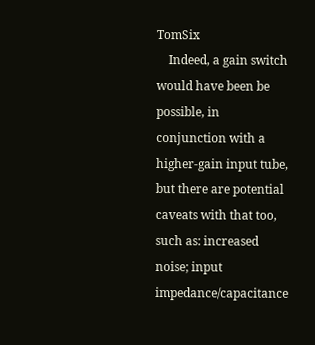TomSix
    Indeed, a gain switch would have been be possible, in conjunction with a higher-gain input tube, but there are potential caveats with that too, such as: increased noise; input impedance/capacitance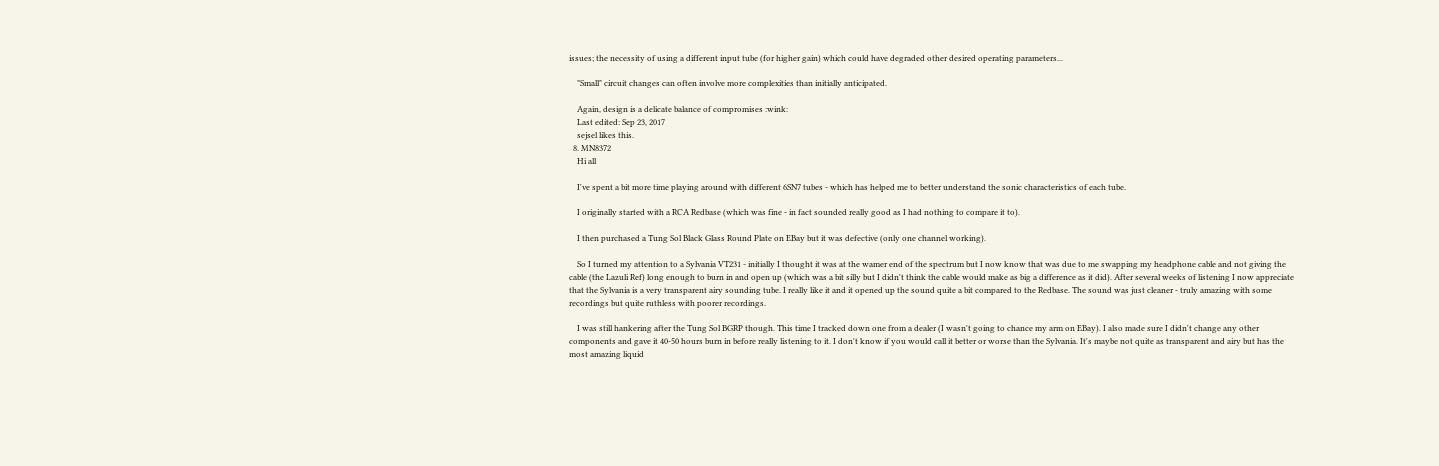issues; the necessity of using a different input tube (for higher gain) which could have degraded other desired operating parameters...

    "Small" circuit changes can often involve more complexities than initially anticipated.

    Again, design is a delicate balance of compromises :wink:
    Last edited: Sep 23, 2017
    sejsel likes this.
  8. MN8372
    Hi all

    I've spent a bit more time playing around with different 6SN7 tubes - which has helped me to better understand the sonic characteristics of each tube.

    I originally started with a RCA Redbase (which was fine - in fact sounded really good as I had nothing to compare it to).

    I then purchased a Tung Sol Black Glass Round Plate on EBay but it was defective (only one channel working).

    So I turned my attention to a Sylvania VT231 - initially I thought it was at the wamer end of the spectrum but I now know that was due to me swapping my headphone cable and not giving the cable (the Lazuli Ref) long enough to burn in and open up (which was a bit silly but I didn't think the cable would make as big a difference as it did). After several weeks of listening I now appreciate that the Sylvania is a very transparent airy sounding tube. I really like it and it opened up the sound quite a bit compared to the Redbase. The sound was just cleaner - truly amazing with some recordings but quite ruthless with poorer recordings.

    I was still hankering after the Tung Sol BGRP though. This time I tracked down one from a dealer (I wasn't going to chance my arm on EBay). I also made sure I didn't change any other components and gave it 40-50 hours burn in before really listening to it. I don't know if you would call it better or worse than the Sylvania. It's maybe not quite as transparent and airy but has the most amazing liquid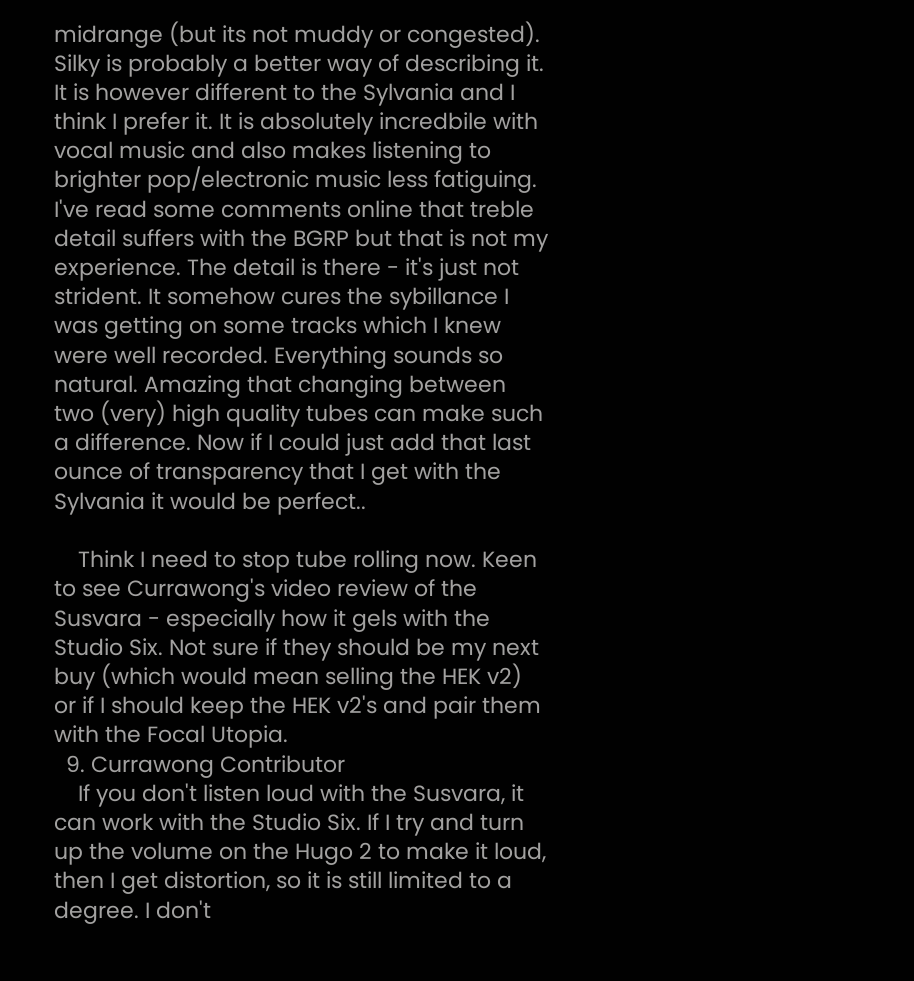midrange (but its not muddy or congested). Silky is probably a better way of describing it. It is however different to the Sylvania and I think I prefer it. It is absolutely incredbile with vocal music and also makes listening to brighter pop/electronic music less fatiguing. I've read some comments online that treble detail suffers with the BGRP but that is not my experience. The detail is there - it's just not strident. It somehow cures the sybillance I was getting on some tracks which I knew were well recorded. Everything sounds so natural. Amazing that changing between two (very) high quality tubes can make such a difference. Now if I could just add that last ounce of transparency that I get with the Sylvania it would be perfect..

    Think I need to stop tube rolling now. Keen to see Currawong's video review of the Susvara - especially how it gels with the Studio Six. Not sure if they should be my next buy (which would mean selling the HEK v2) or if I should keep the HEK v2's and pair them with the Focal Utopia.
  9. Currawong Contributor
    If you don't listen loud with the Susvara, it can work with the Studio Six. If I try and turn up the volume on the Hugo 2 to make it loud, then I get distortion, so it is still limited to a degree. I don't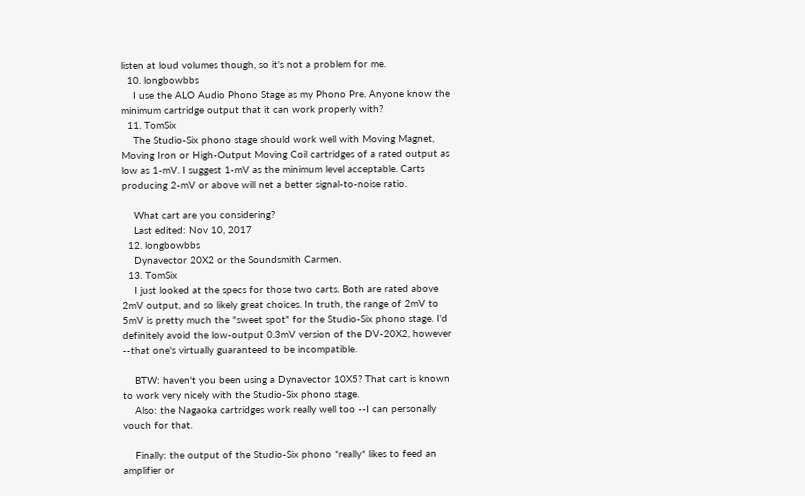listen at loud volumes though, so it's not a problem for me.
  10. longbowbbs
    I use the ALO Audio Phono Stage as my Phono Pre. Anyone know the minimum cartridge output that it can work properly with?
  11. TomSix
    The Studio-Six phono stage should work well with Moving Magnet, Moving Iron or High-Output Moving Coil cartridges of a rated output as low as 1-mV. I suggest 1-mV as the minimum level acceptable. Carts producing 2-mV or above will net a better signal-to-noise ratio.

    What cart are you considering?
    Last edited: Nov 10, 2017
  12. longbowbbs
    Dynavector 20X2 or the Soundsmith Carmen.
  13. TomSix
    I just looked at the specs for those two carts. Both are rated above 2mV output, and so likely great choices. In truth, the range of 2mV to 5mV is pretty much the "sweet spot" for the Studio-Six phono stage. I'd definitely avoid the low-output 0.3mV version of the DV-20X2, however --that one's virtually guaranteed to be incompatible.

    BTW: haven't you been using a Dynavector 10X5? That cart is known to work very nicely with the Studio-Six phono stage.
    Also: the Nagaoka cartridges work really well too --I can personally vouch for that.

    Finally: the output of the Studio-Six phono *really* likes to feed an amplifier or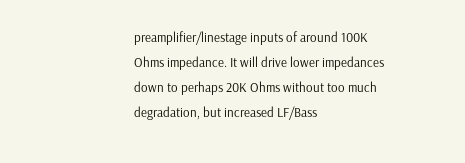preamplifier/linestage inputs of around 100K Ohms impedance. It will drive lower impedances down to perhaps 20K Ohms without too much degradation, but increased LF/Bass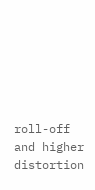roll-off and higher distortion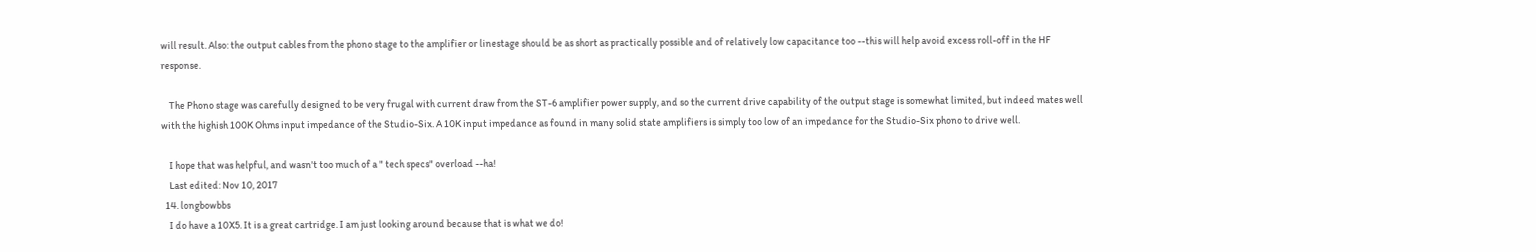will result. Also: the output cables from the phono stage to the amplifier or linestage should be as short as practically possible and of relatively low capacitance too --this will help avoid excess roll-off in the HF response.

    The Phono stage was carefully designed to be very frugal with current draw from the ST-6 amplifier power supply, and so the current drive capability of the output stage is somewhat limited, but indeed mates well with the highish 100K Ohms input impedance of the Studio-Six. A 10K input impedance as found in many solid state amplifiers is simply too low of an impedance for the Studio-Six phono to drive well.

    I hope that was helpful, and wasn't too much of a " tech specs" overload --ha!
    Last edited: Nov 10, 2017
  14. longbowbbs
    I do have a 10X5. It is a great cartridge. I am just looking around because that is what we do!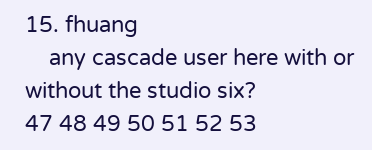15. fhuang
    any cascade user here with or without the studio six?
47 48 49 50 51 52 53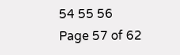54 55 56
Page 57 of 62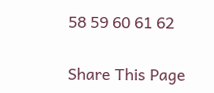58 59 60 61 62

Share This Page